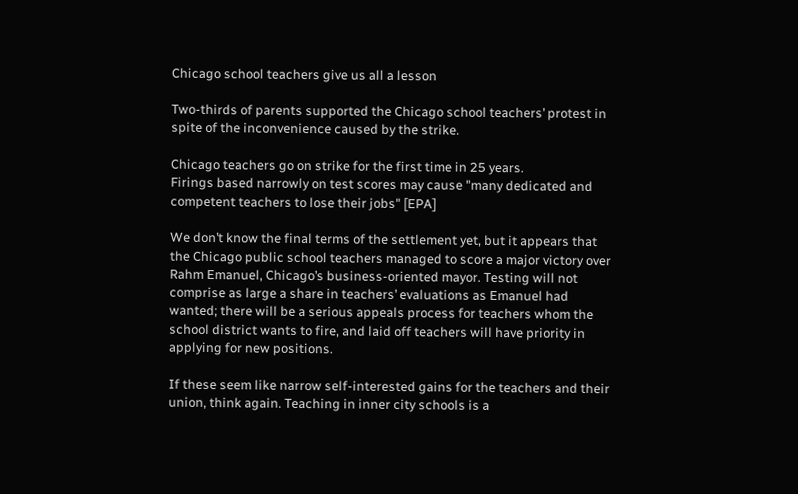Chicago school teachers give us all a lesson

Two-thirds of parents supported the Chicago school teachers’ protest in spite of the inconvenience caused by the strike.

Chicago teachers go on strike for the first time in 25 years.
Firings based narrowly on test scores may cause "many dedicated and competent teachers to lose their jobs" [EPA]

We don’t know the final terms of the settlement yet, but it appears that the Chicago public school teachers managed to score a major victory over Rahm Emanuel, Chicago’s business-oriented mayor. Testing will not comprise as large a share in teachers’ evaluations as Emanuel had wanted; there will be a serious appeals process for teachers whom the school district wants to fire, and laid off teachers will have priority in applying for new positions.

If these seem like narrow self-interested gains for the teachers and their union, think again. Teaching in inner city schools is a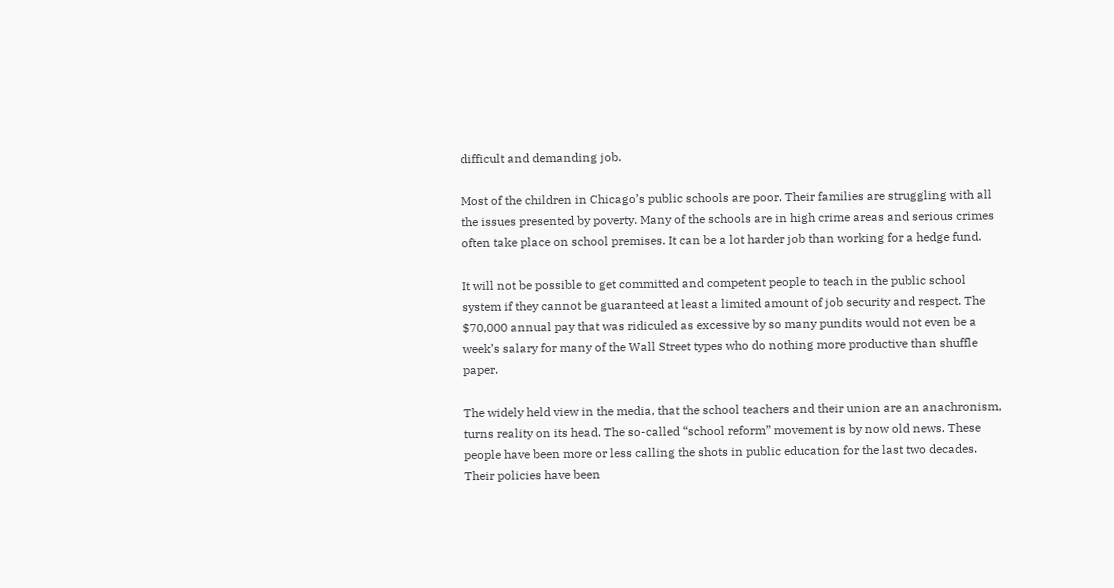difficult and demanding job.

Most of the children in Chicago’s public schools are poor. Their families are struggling with all the issues presented by poverty. Many of the schools are in high crime areas and serious crimes often take place on school premises. It can be a lot harder job than working for a hedge fund.

It will not be possible to get committed and competent people to teach in the public school system if they cannot be guaranteed at least a limited amount of job security and respect. The $70,000 annual pay that was ridiculed as excessive by so many pundits would not even be a week’s salary for many of the Wall Street types who do nothing more productive than shuffle paper.

The widely held view in the media, that the school teachers and their union are an anachronism, turns reality on its head. The so-called “school reform” movement is by now old news. These people have been more or less calling the shots in public education for the last two decades. Their policies have been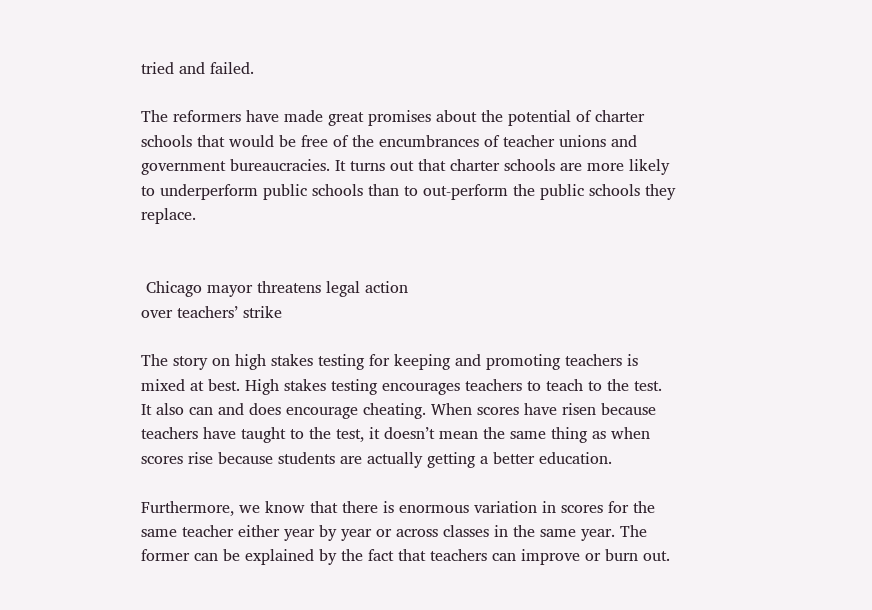tried and failed.

The reformers have made great promises about the potential of charter schools that would be free of the encumbrances of teacher unions and government bureaucracies. It turns out that charter schools are more likely to underperform public schools than to out-perform the public schools they replace.


 Chicago mayor threatens legal action
over teachers’ strike

The story on high stakes testing for keeping and promoting teachers is mixed at best. High stakes testing encourages teachers to teach to the test. It also can and does encourage cheating. When scores have risen because teachers have taught to the test, it doesn’t mean the same thing as when scores rise because students are actually getting a better education.

Furthermore, we know that there is enormous variation in scores for the same teacher either year by year or across classes in the same year. The former can be explained by the fact that teachers can improve or burn out.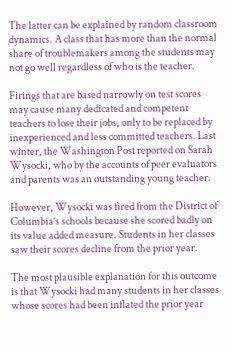The latter can be explained by random classroom dynamics. A class that has more than the normal share of troublemakers among the students may not go well regardless of who is the teacher.

Firings that are based narrowly on test scores may cause many dedicated and competent teachers to lose their jobs, only to be replaced by inexperienced and less committed teachers. Last winter, the Washington Post reported on Sarah Wysocki, who by the accounts of peer evaluators and parents was an outstanding young teacher.

However, Wysocki was fired from the District of Columbia’s schools because she scored badly on its value added measure. Students in her classes saw their scores decline from the prior year.

The most plausible explanation for this outcome is that Wysocki had many students in her classes whose scores had been inflated the prior year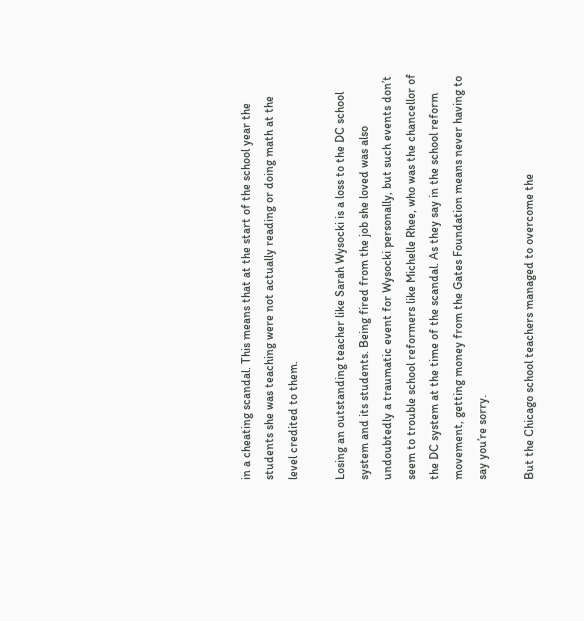in a cheating scandal. This means that at the start of the school year the students she was teaching were not actually reading or doing math at the level credited to them.

Losing an outstanding teacher like Sarah Wysocki is a loss to the DC school system and its students. Being fired from the job she loved was also undoubtedly a traumatic event for Wysocki personally, but such events don’t seem to trouble school reformers like Michelle Rhee, who was the chancellor of the DC system at the time of the scandal. As they say in the school reform movement, getting money from the Gates Foundation means never having to say you’re sorry.

But the Chicago school teachers managed to overcome the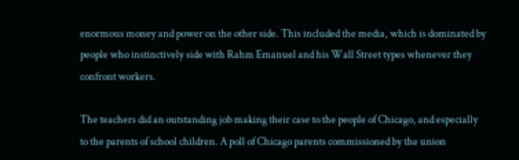enormous money and power on the other side. This included the media, which is dominated by people who instinctively side with Rahm Emanuel and his Wall Street types whenever they confront workers.

The teachers did an outstanding job making their case to the people of Chicago, and especially to the parents of school children. A poll of Chicago parents commissioned by the union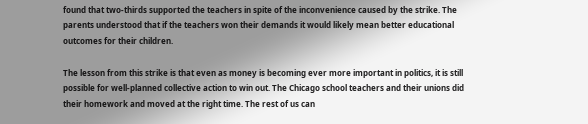found that two-thirds supported the teachers in spite of the inconvenience caused by the strike. The parents understood that if the teachers won their demands it would likely mean better educational outcomes for their children.

The lesson from this strike is that even as money is becoming ever more important in politics, it is still possible for well-planned collective action to win out. The Chicago school teachers and their unions did their homework and moved at the right time. The rest of us can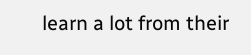learn a lot from their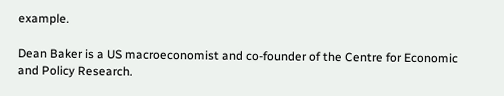example.

Dean Baker is a US macroeconomist and co-founder of the Centre for Economic and Policy Research.